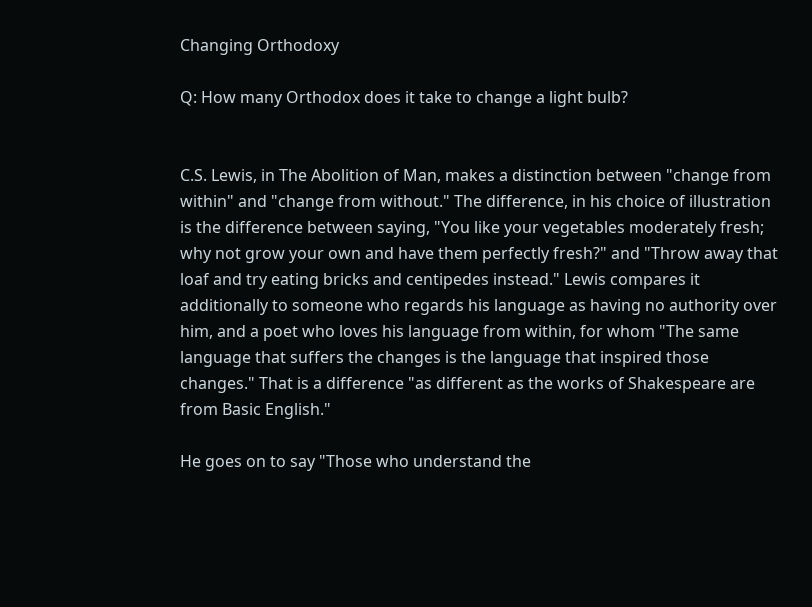Changing Orthodoxy

Q: How many Orthodox does it take to change a light bulb?


C.S. Lewis, in The Abolition of Man, makes a distinction between "change from within" and "change from without." The difference, in his choice of illustration is the difference between saying, "You like your vegetables moderately fresh; why not grow your own and have them perfectly fresh?" and "Throw away that loaf and try eating bricks and centipedes instead." Lewis compares it additionally to someone who regards his language as having no authority over him, and a poet who loves his language from within, for whom "The same language that suffers the changes is the language that inspired those changes." That is a difference "as different as the works of Shakespeare are from Basic English."

He goes on to say "Those who understand the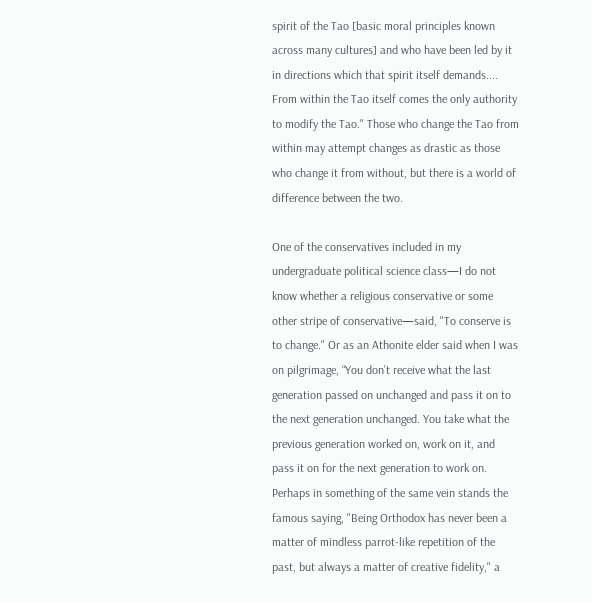spirit of the Tao [basic moral principles known across many cultures] and who have been led by it in directions which that spirit itself demands.... From within the Tao itself comes the only authority to modify the Tao." Those who change the Tao from within may attempt changes as drastic as those who change it from without, but there is a world of difference between the two.

One of the conservatives included in my undergraduate political science class—I do not know whether a religious conservative or some other stripe of conservative—said, "To conserve is to change." Or as an Athonite elder said when I was on pilgrimage, “You don’t receive what the last generation passed on unchanged and pass it on to the next generation unchanged. You take what the previous generation worked on, work on it, and pass it on for the next generation to work on. Perhaps in something of the same vein stands the famous saying, "Being Orthodox has never been a matter of mindless parrot-like repetition of the past, but always a matter of creative fidelity," a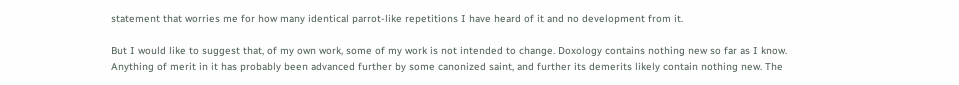statement that worries me for how many identical parrot-like repetitions I have heard of it and no development from it.

But I would like to suggest that, of my own work, some of my work is not intended to change. Doxology contains nothing new so far as I know. Anything of merit in it has probably been advanced further by some canonized saint, and further its demerits likely contain nothing new. The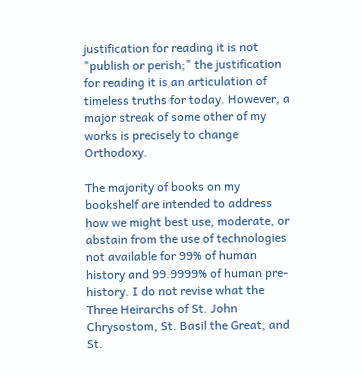justification for reading it is not "publish or perish;" the justification for reading it is an articulation of timeless truths for today. However, a major streak of some other of my works is precisely to change Orthodoxy.

The majority of books on my bookshelf are intended to address how we might best use, moderate, or abstain from the use of technologies not available for 99% of human history and 99.9999% of human pre-history. I do not revise what the Three Heirarchs of St. John Chrysostom, St. Basil the Great, and St.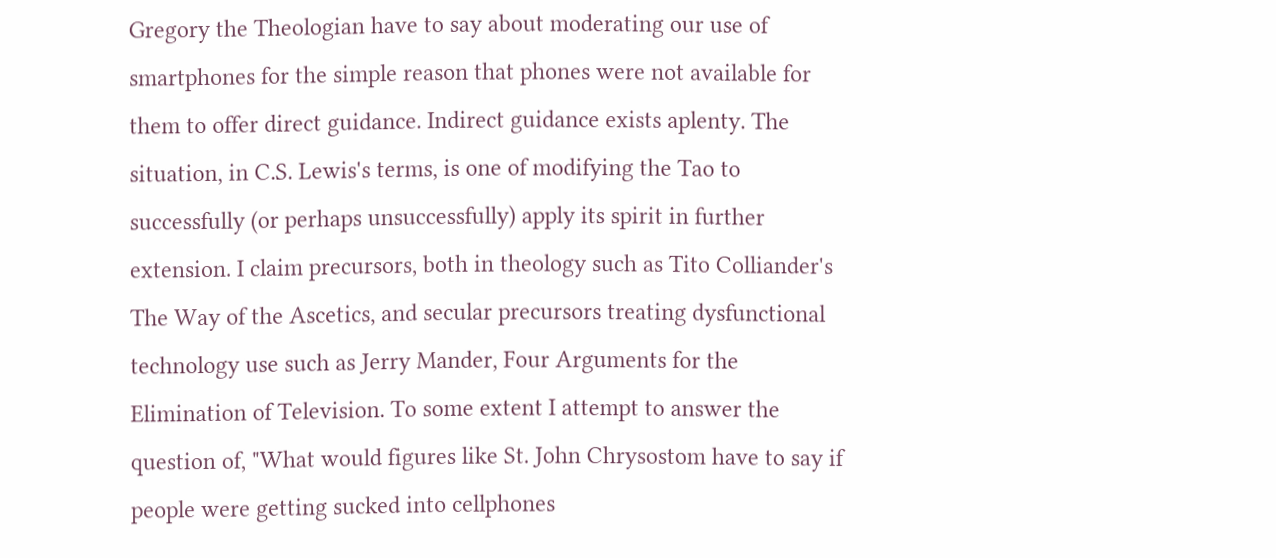Gregory the Theologian have to say about moderating our use of smartphones for the simple reason that phones were not available for them to offer direct guidance. Indirect guidance exists aplenty. The situation, in C.S. Lewis's terms, is one of modifying the Tao to successfully (or perhaps unsuccessfully) apply its spirit in further extension. I claim precursors, both in theology such as Tito Colliander's The Way of the Ascetics, and secular precursors treating dysfunctional technology use such as Jerry Mander, Four Arguments for the Elimination of Television. To some extent I attempt to answer the question of, "What would figures like St. John Chrysostom have to say if people were getting sucked into cellphones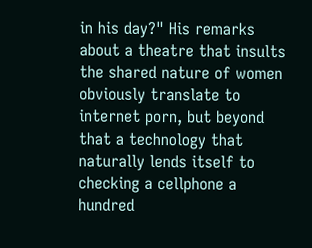in his day?" His remarks about a theatre that insults the shared nature of women obviously translate to internet porn, but beyond that a technology that naturally lends itself to checking a cellphone a hundred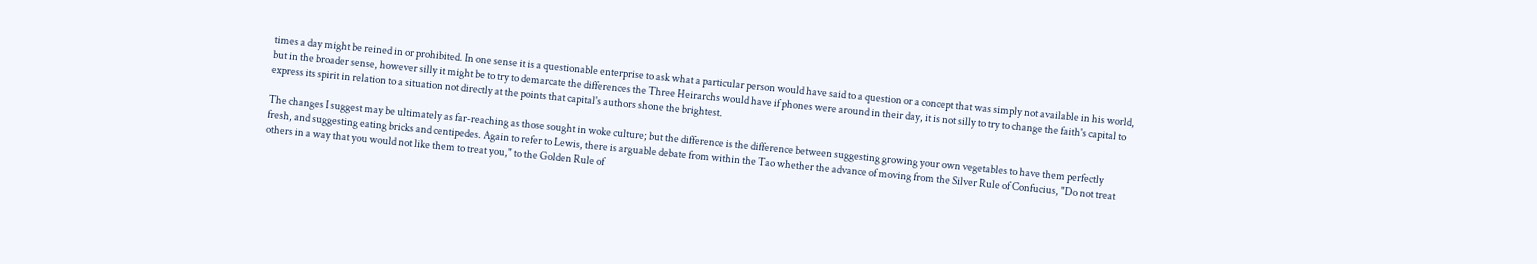times a day might be reined in or prohibited. In one sense it is a questionable enterprise to ask what a particular person would have said to a question or a concept that was simply not available in his world, but in the broader sense, however silly it might be to try to demarcate the differences the Three Heirarchs would have if phones were around in their day, it is not silly to try to change the faith's capital to express its spirit in relation to a situation not directly at the points that capital's authors shone the brightest.

The changes I suggest may be ultimately as far-reaching as those sought in woke culture; but the difference is the difference between suggesting growing your own vegetables to have them perfectly fresh, and suggesting eating bricks and centipedes. Again to refer to Lewis, there is arguable debate from within the Tao whether the advance of moving from the Silver Rule of Confucius, "Do not treat others in a way that you would not like them to treat you," to the Golden Rule of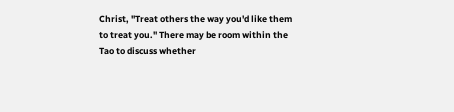Christ, "Treat others the way you'd like them to treat you." There may be room within the Tao to discuss whether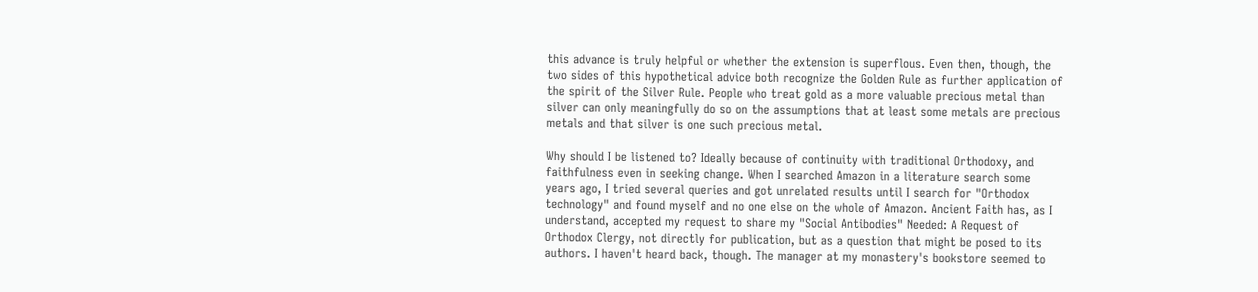this advance is truly helpful or whether the extension is superflous. Even then, though, the two sides of this hypothetical advice both recognize the Golden Rule as further application of the spirit of the Silver Rule. People who treat gold as a more valuable precious metal than silver can only meaningfully do so on the assumptions that at least some metals are precious metals and that silver is one such precious metal.

Why should I be listened to? Ideally because of continuity with traditional Orthodoxy, and faithfulness even in seeking change. When I searched Amazon in a literature search some years ago, I tried several queries and got unrelated results until I search for "Orthodox technology" and found myself and no one else on the whole of Amazon. Ancient Faith has, as I understand, accepted my request to share my "Social Antibodies" Needed: A Request of Orthodox Clergy, not directly for publication, but as a question that might be posed to its authors. I haven't heard back, though. The manager at my monastery's bookstore seemed to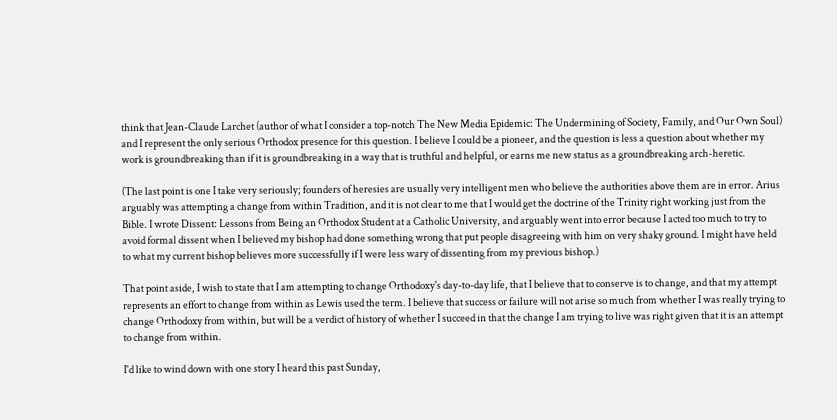think that Jean-Claude Larchet (author of what I consider a top-notch The New Media Epidemic: The Undermining of Society, Family, and Our Own Soul) and I represent the only serious Orthodox presence for this question. I believe I could be a pioneer, and the question is less a question about whether my work is groundbreaking than if it is groundbreaking in a way that is truthful and helpful, or earns me new status as a groundbreaking arch-heretic.

(The last point is one I take very seriously; founders of heresies are usually very intelligent men who believe the authorities above them are in error. Arius arguably was attempting a change from within Tradition, and it is not clear to me that I would get the doctrine of the Trinity right working just from the Bible. I wrote Dissent: Lessons from Being an Orthodox Student at a Catholic University, and arguably went into error because I acted too much to try to avoid formal dissent when I believed my bishop had done something wrong that put people disagreeing with him on very shaky ground. I might have held to what my current bishop believes more successfully if I were less wary of dissenting from my previous bishop.)

That point aside, I wish to state that I am attempting to change Orthodoxy's day-to-day life, that I believe that to conserve is to change, and that my attempt represents an effort to change from within as Lewis used the term. I believe that success or failure will not arise so much from whether I was really trying to change Orthodoxy from within, but will be a verdict of history of whether I succeed in that the change I am trying to live was right given that it is an attempt to change from within.

I'd like to wind down with one story I heard this past Sunday,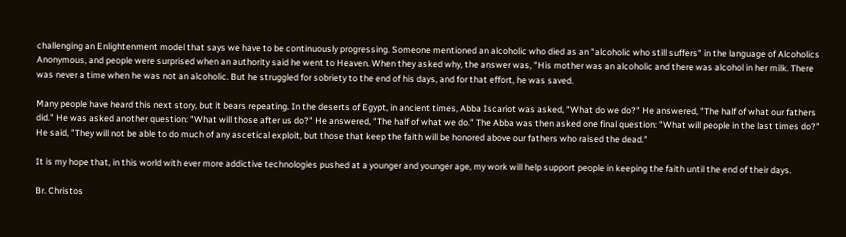challenging an Enlightenment model that says we have to be continuously progressing. Someone mentioned an alcoholic who died as an "alcoholic who still suffers" in the language of Alcoholics Anonymous, and people were surprised when an authority said he went to Heaven. When they asked why, the answer was, "His mother was an alcoholic and there was alcohol in her milk. There was never a time when he was not an alcoholic. But he struggled for sobriety to the end of his days, and for that effort, he was saved.

Many people have heard this next story, but it bears repeating. In the deserts of Egypt, in ancient times, Abba Iscariot was asked, "What do we do?" He answered, "The half of what our fathers did." He was asked another question: "What will those after us do?" He answered, "The half of what we do." The Abba was then asked one final question: "What will people in the last times do?" He said, "They will not be able to do much of any ascetical exploit, but those that keep the faith will be honored above our fathers who raised the dead."

It is my hope that, in this world with ever more addictive technologies pushed at a younger and younger age, my work will help support people in keeping the faith until the end of their days.

Br. Christos